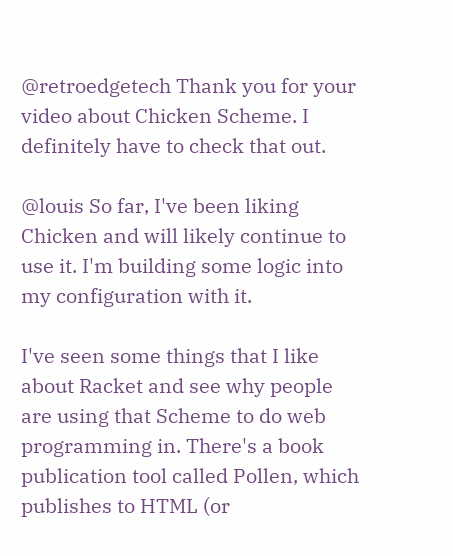@retroedgetech Thank you for your video about Chicken Scheme. I definitely have to check that out.

@louis So far, I've been liking Chicken and will likely continue to use it. I'm building some logic into my configuration with it.

I've seen some things that I like about Racket and see why people are using that Scheme to do web programming in. There's a book publication tool called Pollen, which publishes to HTML (or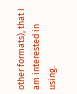other formats), that I am interested in using.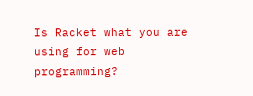Is Racket what you are using for web programming?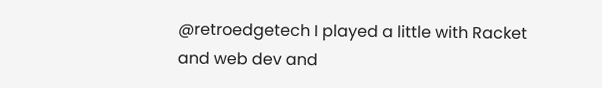@retroedgetech I played a little with Racket and web dev and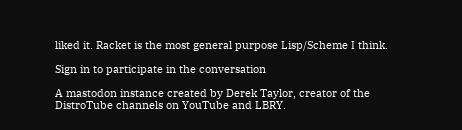liked it. Racket is the most general purpose Lisp/Scheme I think.

Sign in to participate in the conversation

A mastodon instance created by Derek Taylor, creator of the DistroTube channels on YouTube and LBRY.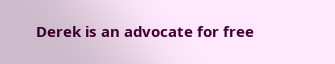Derek is an advocate for free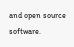and open source software.